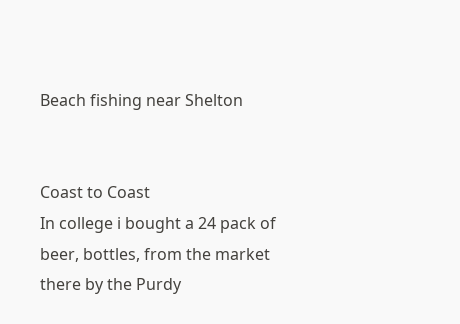Beach fishing near Shelton


Coast to Coast
In college i bought a 24 pack of beer, bottles, from the market there by the Purdy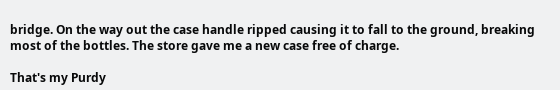bridge. On the way out the case handle ripped causing it to fall to the ground, breaking most of the bottles. The store gave me a new case free of charge.

That's my Purdy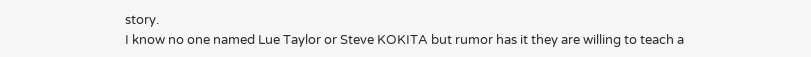story.
I know no one named Lue Taylor or Steve KOKITA but rumor has it they are willing to teach a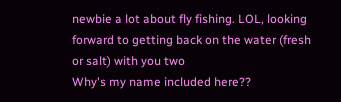newbie a lot about fly fishing. LOL, looking forward to getting back on the water (fresh or salt) with you two
Why's my name included here??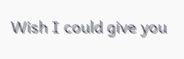Wish I could give you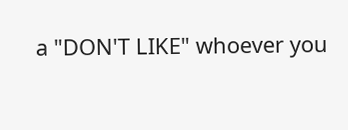a "DON'T LIKE" whoever you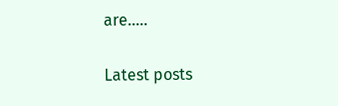are.....

Latest posts